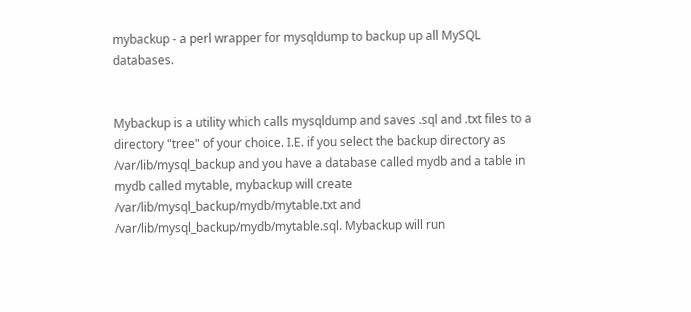mybackup - a perl wrapper for mysqldump to backup up all MySQL databases.


Mybackup is a utility which calls mysqldump and saves .sql and .txt files to a directory "tree" of your choice. I.E. if you select the backup directory as /var/lib/mysql_backup and you have a database called mydb and a table in mydb called mytable, mybackup will create /var/lib/mysql_backup/mydb/mytable.txt and /var/lib/mysql_backup/mydb/mytable.sql. Mybackup will run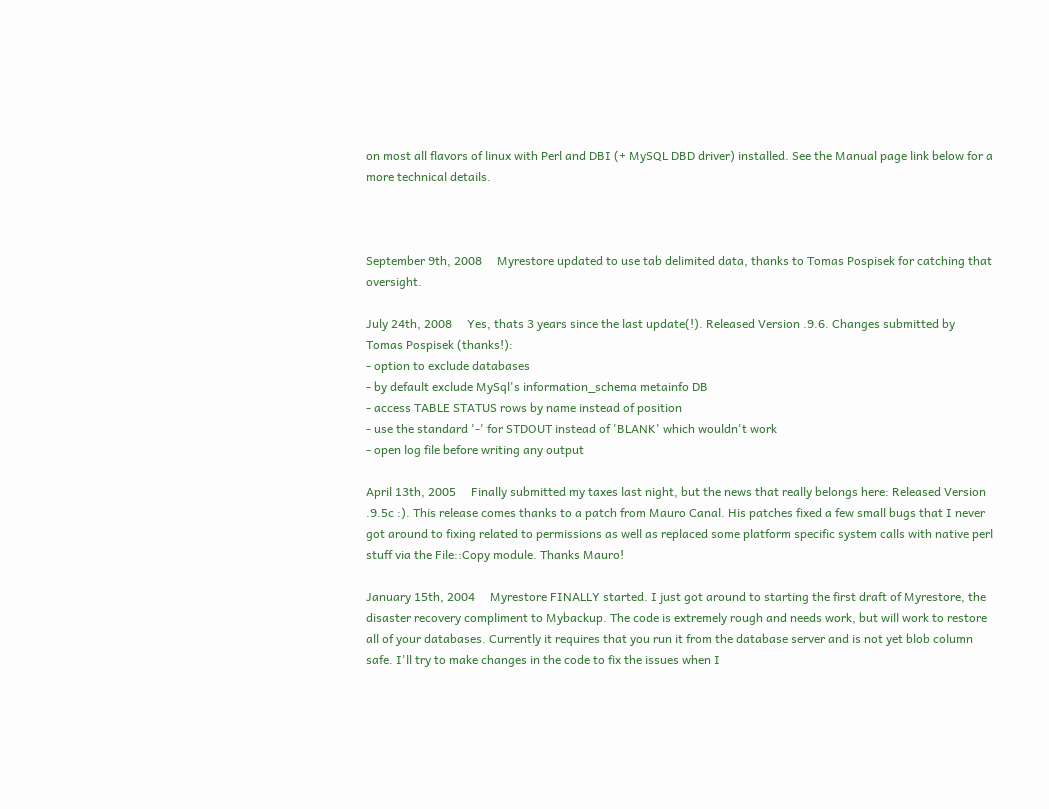on most all flavors of linux with Perl and DBI (+ MySQL DBD driver) installed. See the Manual page link below for a more technical details.



September 9th, 2008     Myrestore updated to use tab delimited data, thanks to Tomas Pospisek for catching that oversight.

July 24th, 2008     Yes, thats 3 years since the last update(!). Released Version .9.6. Changes submitted by Tomas Pospisek (thanks!):
- option to exclude databases
- by default exclude MySql's information_schema metainfo DB
- access TABLE STATUS rows by name instead of position
- use the standard '-' for STDOUT instead of 'BLANK' which wouldn't work
- open log file before writing any output

April 13th, 2005     Finally submitted my taxes last night, but the news that really belongs here: Released Version .9.5c :). This release comes thanks to a patch from Mauro Canal. His patches fixed a few small bugs that I never got around to fixing related to permissions as well as replaced some platform specific system calls with native perl stuff via the File::Copy module. Thanks Mauro!

January 15th, 2004     Myrestore FINALLY started. I just got around to starting the first draft of Myrestore, the disaster recovery compliment to Mybackup. The code is extremely rough and needs work, but will work to restore all of your databases. Currently it requires that you run it from the database server and is not yet blob column safe. I'll try to make changes in the code to fix the issues when I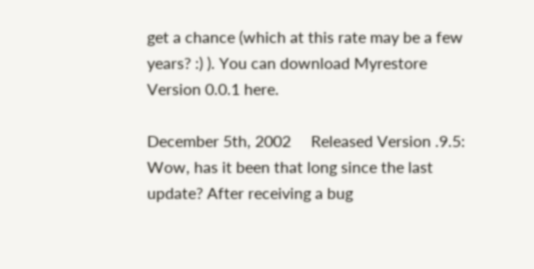get a chance (which at this rate may be a few years? :) ). You can download Myrestore Version 0.0.1 here.

December 5th, 2002     Released Version .9.5: Wow, has it been that long since the last update? After receiving a bug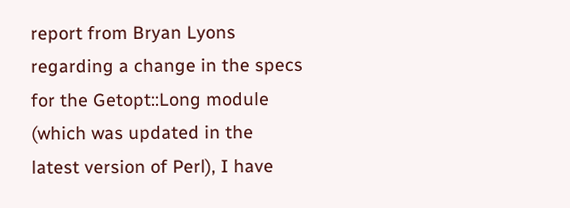report from Bryan Lyons regarding a change in the specs for the Getopt::Long module (which was updated in the latest version of Perl), I have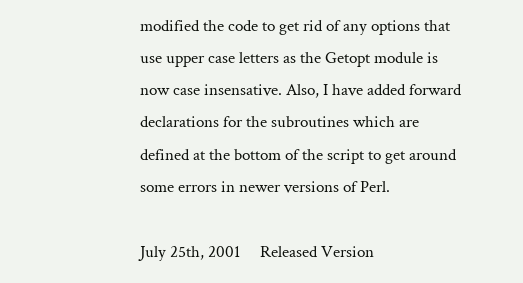modified the code to get rid of any options that use upper case letters as the Getopt module is now case insensative. Also, I have added forward declarations for the subroutines which are defined at the bottom of the script to get around some errors in newer versions of Perl.

July 25th, 2001     Released Version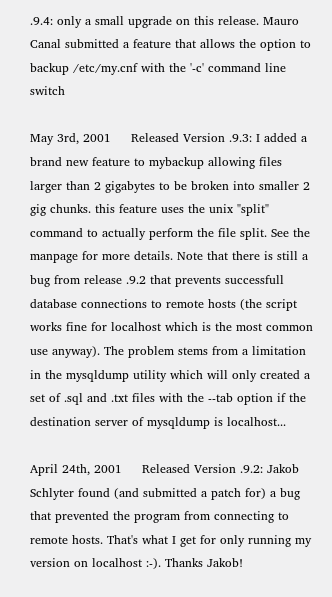.9.4: only a small upgrade on this release. Mauro Canal submitted a feature that allows the option to backup /etc/my.cnf with the '-c' command line switch

May 3rd, 2001     Released Version .9.3: I added a brand new feature to mybackup allowing files larger than 2 gigabytes to be broken into smaller 2 gig chunks. this feature uses the unix "split" command to actually perform the file split. See the manpage for more details. Note that there is still a bug from release .9.2 that prevents successfull database connections to remote hosts (the script works fine for localhost which is the most common use anyway). The problem stems from a limitation in the mysqldump utility which will only created a set of .sql and .txt files with the --tab option if the destination server of mysqldump is localhost...

April 24th, 2001     Released Version .9.2: Jakob Schlyter found (and submitted a patch for) a bug that prevented the program from connecting to remote hosts. That's what I get for only running my version on localhost :-). Thanks Jakob!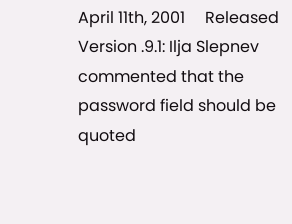April 11th, 2001     Released Version .9.1: Ilja Slepnev commented that the password field should be quoted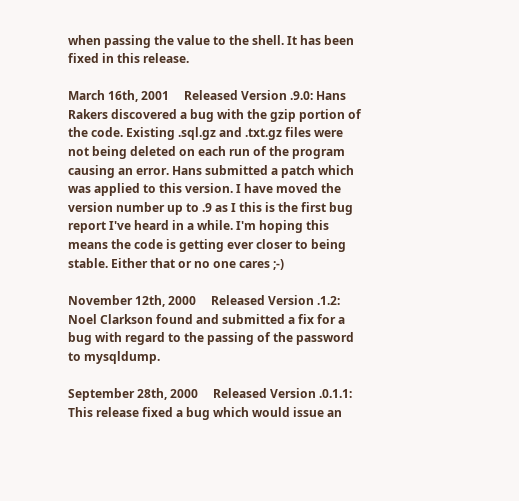when passing the value to the shell. It has been fixed in this release.

March 16th, 2001     Released Version .9.0: Hans Rakers discovered a bug with the gzip portion of the code. Existing .sql.gz and .txt.gz files were not being deleted on each run of the program causing an error. Hans submitted a patch which was applied to this version. I have moved the version number up to .9 as I this is the first bug report I've heard in a while. I'm hoping this means the code is getting ever closer to being stable. Either that or no one cares ;-)

November 12th, 2000     Released Version .1.2: Noel Clarkson found and submitted a fix for a bug with regard to the passing of the password to mysqldump.

September 28th, 2000     Released Version .0.1.1: This release fixed a bug which would issue an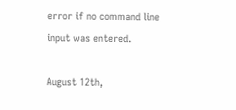error if no command line input was entered.

August 12th,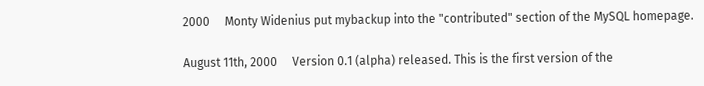2000     Monty Widenius put mybackup into the "contributed" section of the MySQL homepage.

August 11th, 2000     Version 0.1 (alpha) released. This is the first version of the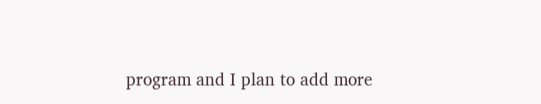program and I plan to add more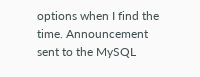options when I find the time. Announcement sent to the MySQL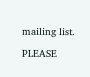mailing list.

PLEASE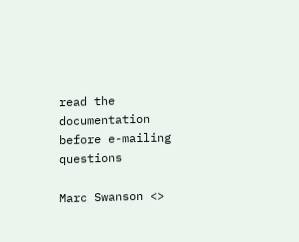read the documentation before e-mailing questions

Marc Swanson <>